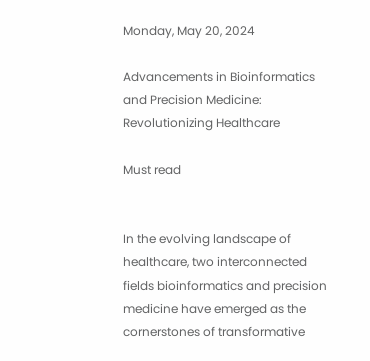Monday, May 20, 2024

Advancements in Bioinformatics and Precision Medicine: Revolutionizing Healthcare

Must read


In the evolving landscape of healthcare, two interconnected fields bioinformatics and precision medicine have emerged as the cornerstones of transformative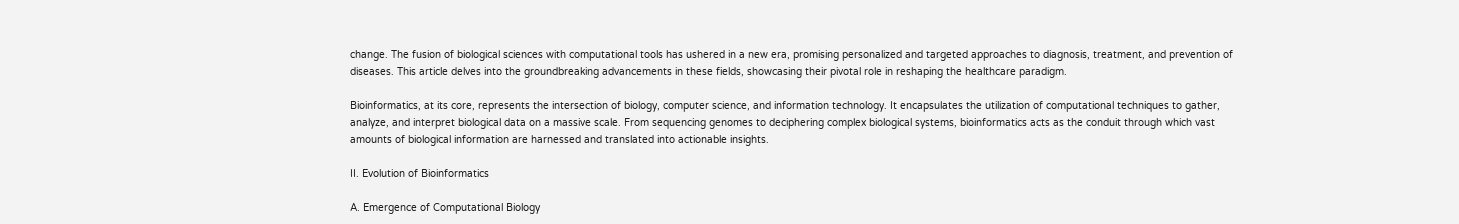change. The fusion of biological sciences with computational tools has ushered in a new era, promising personalized and targeted approaches to diagnosis, treatment, and prevention of diseases. This article delves into the groundbreaking advancements in these fields, showcasing their pivotal role in reshaping the healthcare paradigm.

Bioinformatics, at its core, represents the intersection of biology, computer science, and information technology. It encapsulates the utilization of computational techniques to gather, analyze, and interpret biological data on a massive scale. From sequencing genomes to deciphering complex biological systems, bioinformatics acts as the conduit through which vast amounts of biological information are harnessed and translated into actionable insights.

II. Evolution of Bioinformatics

A. Emergence of Computational Biology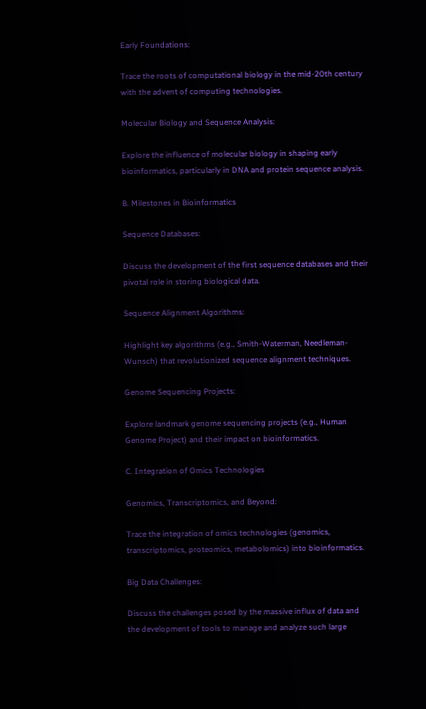Early Foundations:

Trace the roots of computational biology in the mid-20th century with the advent of computing technologies.

Molecular Biology and Sequence Analysis:

Explore the influence of molecular biology in shaping early bioinformatics, particularly in DNA and protein sequence analysis.

B. Milestones in Bioinformatics

Sequence Databases:

Discuss the development of the first sequence databases and their pivotal role in storing biological data.

Sequence Alignment Algorithms:

Highlight key algorithms (e.g., Smith-Waterman, Needleman-Wunsch) that revolutionized sequence alignment techniques.

Genome Sequencing Projects:

Explore landmark genome sequencing projects (e.g., Human Genome Project) and their impact on bioinformatics.

C. Integration of Omics Technologies

Genomics, Transcriptomics, and Beyond:

Trace the integration of omics technologies (genomics, transcriptomics, proteomics, metabolomics) into bioinformatics.

Big Data Challenges:

Discuss the challenges posed by the massive influx of data and the development of tools to manage and analyze such large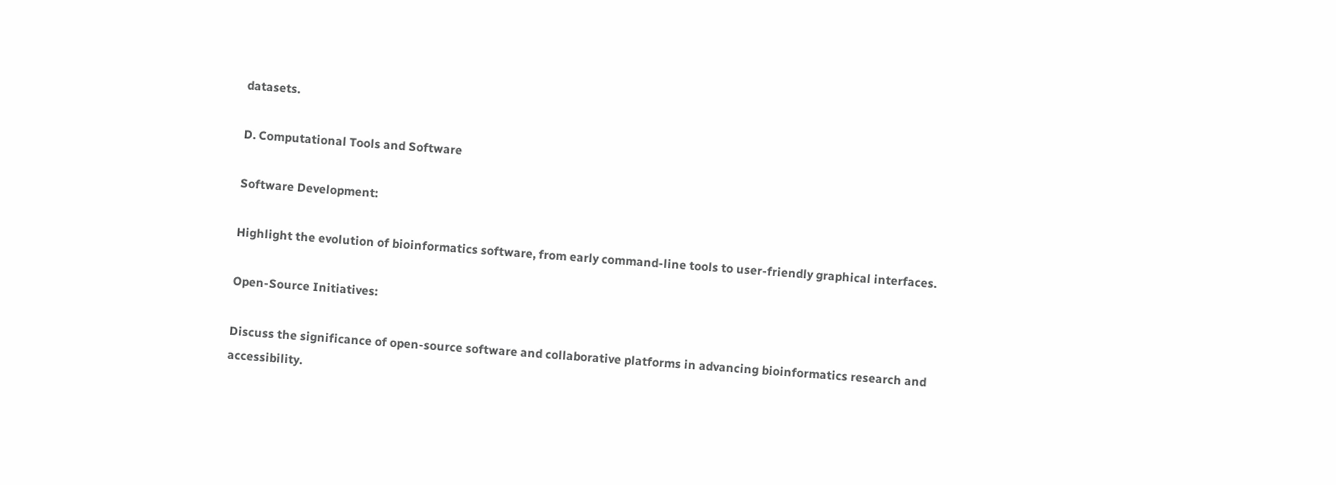datasets.

D. Computational Tools and Software

Software Development:

Highlight the evolution of bioinformatics software, from early command-line tools to user-friendly graphical interfaces.

Open-Source Initiatives:

Discuss the significance of open-source software and collaborative platforms in advancing bioinformatics research and accessibility.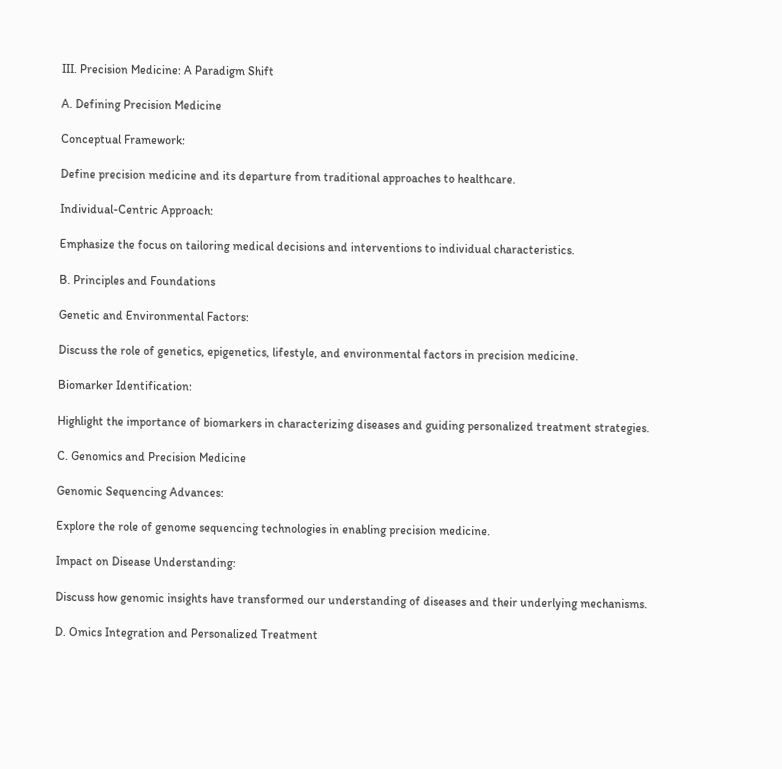III. Precision Medicine: A Paradigm Shift

A. Defining Precision Medicine

Conceptual Framework:

Define precision medicine and its departure from traditional approaches to healthcare.

Individual-Centric Approach:

Emphasize the focus on tailoring medical decisions and interventions to individual characteristics.

B. Principles and Foundations

Genetic and Environmental Factors:

Discuss the role of genetics, epigenetics, lifestyle, and environmental factors in precision medicine.

Biomarker Identification:

Highlight the importance of biomarkers in characterizing diseases and guiding personalized treatment strategies.

C. Genomics and Precision Medicine

Genomic Sequencing Advances:

Explore the role of genome sequencing technologies in enabling precision medicine.

Impact on Disease Understanding:

Discuss how genomic insights have transformed our understanding of diseases and their underlying mechanisms.

D. Omics Integration and Personalized Treatment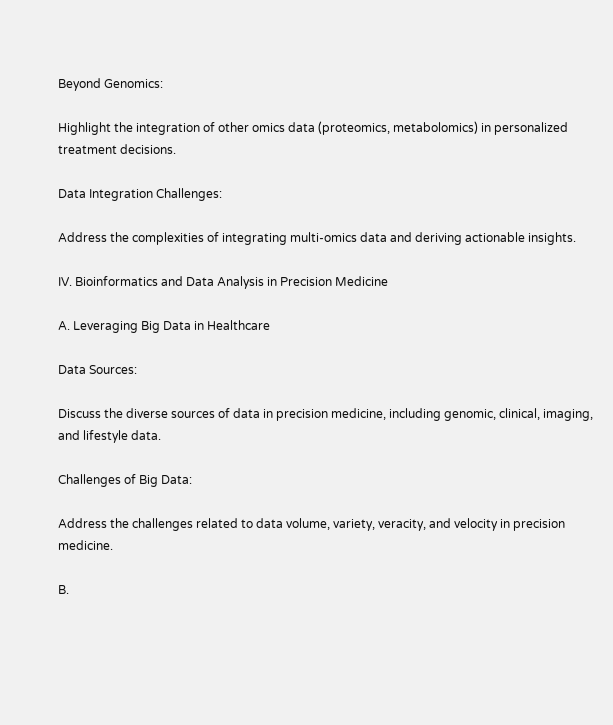Beyond Genomics:

Highlight the integration of other omics data (proteomics, metabolomics) in personalized treatment decisions.

Data Integration Challenges:

Address the complexities of integrating multi-omics data and deriving actionable insights.

IV. Bioinformatics and Data Analysis in Precision Medicine

A. Leveraging Big Data in Healthcare

Data Sources:

Discuss the diverse sources of data in precision medicine, including genomic, clinical, imaging, and lifestyle data.

Challenges of Big Data:

Address the challenges related to data volume, variety, veracity, and velocity in precision medicine.

B.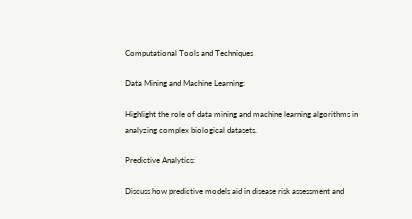Computational Tools and Techniques

Data Mining and Machine Learning:

Highlight the role of data mining and machine learning algorithms in analyzing complex biological datasets.

Predictive Analytics:

Discuss how predictive models aid in disease risk assessment and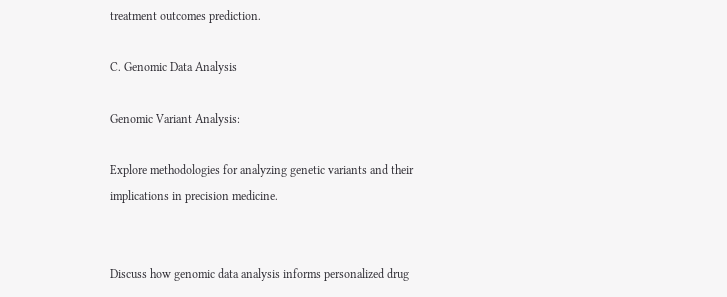treatment outcomes prediction.

C. Genomic Data Analysis

Genomic Variant Analysis:

Explore methodologies for analyzing genetic variants and their implications in precision medicine.


Discuss how genomic data analysis informs personalized drug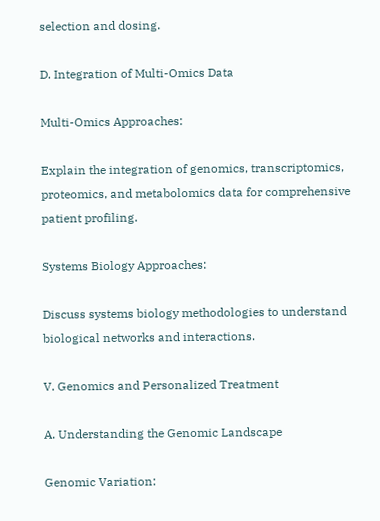selection and dosing.

D. Integration of Multi-Omics Data

Multi-Omics Approaches:

Explain the integration of genomics, transcriptomics, proteomics, and metabolomics data for comprehensive patient profiling.

Systems Biology Approaches:

Discuss systems biology methodologies to understand biological networks and interactions.

V. Genomics and Personalized Treatment

A. Understanding the Genomic Landscape

Genomic Variation: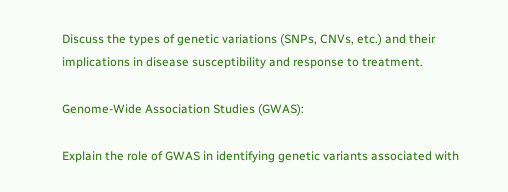Discuss the types of genetic variations (SNPs, CNVs, etc.) and their implications in disease susceptibility and response to treatment.

Genome-Wide Association Studies (GWAS):

Explain the role of GWAS in identifying genetic variants associated with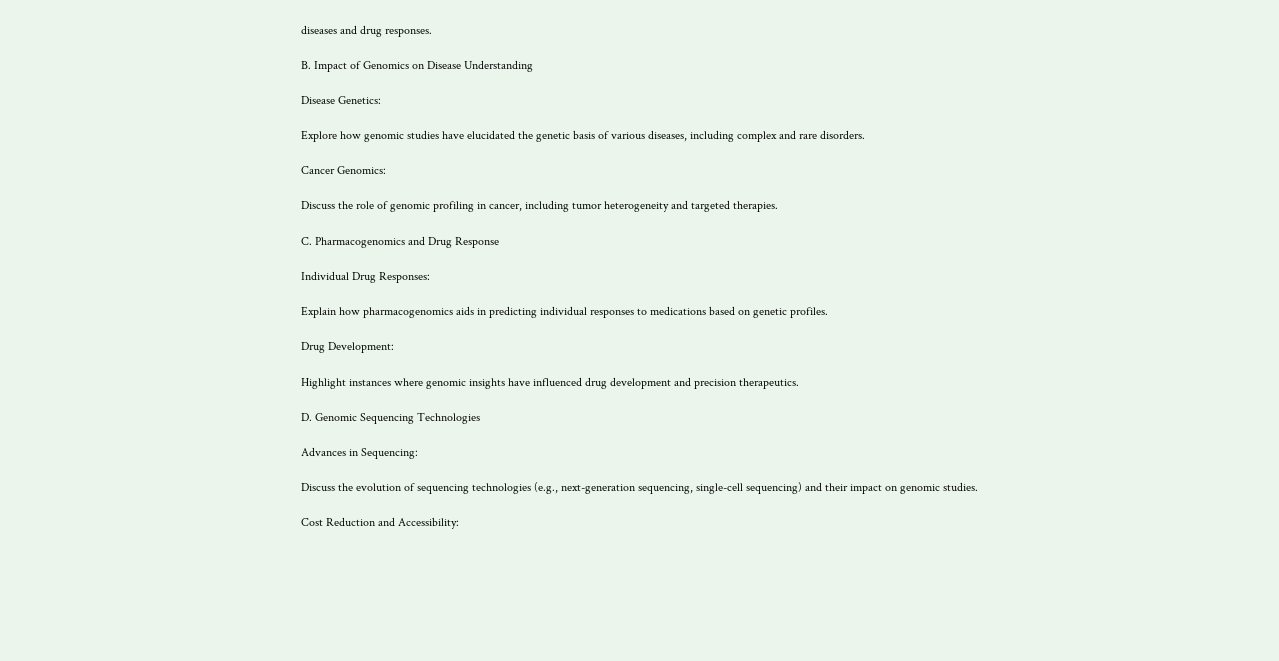diseases and drug responses.

B. Impact of Genomics on Disease Understanding

Disease Genetics:

Explore how genomic studies have elucidated the genetic basis of various diseases, including complex and rare disorders.

Cancer Genomics:

Discuss the role of genomic profiling in cancer, including tumor heterogeneity and targeted therapies.

C. Pharmacogenomics and Drug Response

Individual Drug Responses:

Explain how pharmacogenomics aids in predicting individual responses to medications based on genetic profiles.

Drug Development:

Highlight instances where genomic insights have influenced drug development and precision therapeutics.

D. Genomic Sequencing Technologies

Advances in Sequencing:

Discuss the evolution of sequencing technologies (e.g., next-generation sequencing, single-cell sequencing) and their impact on genomic studies.

Cost Reduction and Accessibility: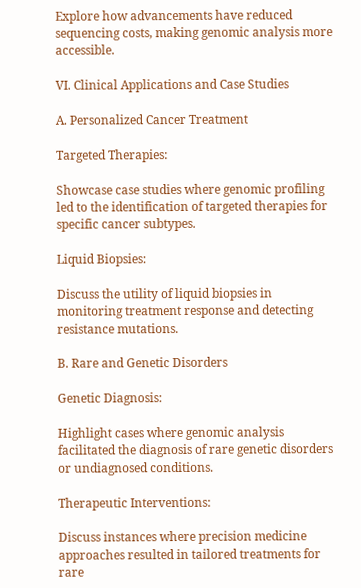Explore how advancements have reduced sequencing costs, making genomic analysis more accessible.

VI. Clinical Applications and Case Studies

A. Personalized Cancer Treatment

Targeted Therapies:

Showcase case studies where genomic profiling led to the identification of targeted therapies for specific cancer subtypes.

Liquid Biopsies:

Discuss the utility of liquid biopsies in monitoring treatment response and detecting resistance mutations.

B. Rare and Genetic Disorders

Genetic Diagnosis:

Highlight cases where genomic analysis facilitated the diagnosis of rare genetic disorders or undiagnosed conditions.

Therapeutic Interventions:

Discuss instances where precision medicine approaches resulted in tailored treatments for rare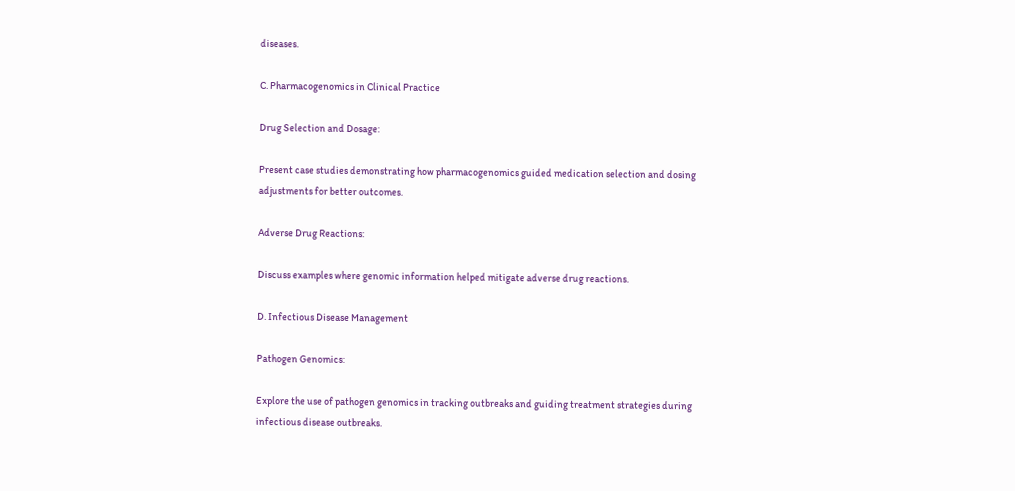diseases.

C. Pharmacogenomics in Clinical Practice

Drug Selection and Dosage:

Present case studies demonstrating how pharmacogenomics guided medication selection and dosing adjustments for better outcomes.

Adverse Drug Reactions:

Discuss examples where genomic information helped mitigate adverse drug reactions.

D. Infectious Disease Management

Pathogen Genomics:

Explore the use of pathogen genomics in tracking outbreaks and guiding treatment strategies during infectious disease outbreaks.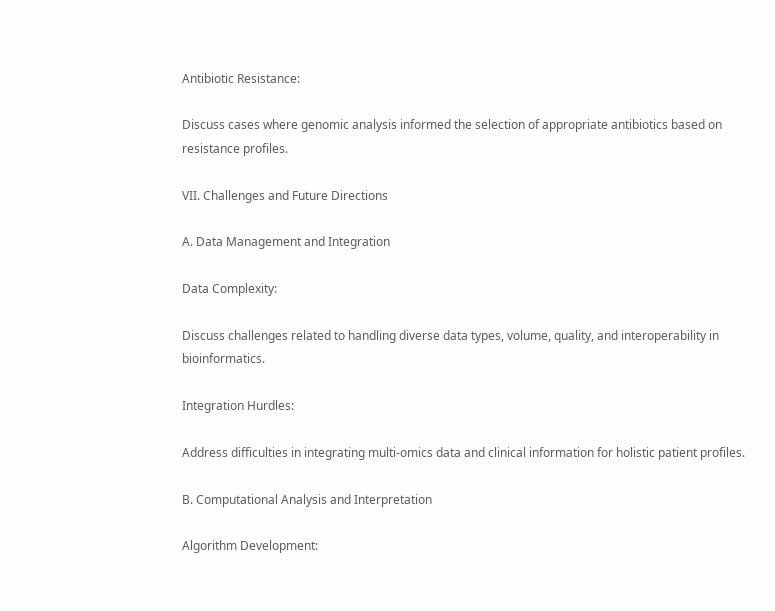Antibiotic Resistance:

Discuss cases where genomic analysis informed the selection of appropriate antibiotics based on resistance profiles.

VII. Challenges and Future Directions

A. Data Management and Integration

Data Complexity:

Discuss challenges related to handling diverse data types, volume, quality, and interoperability in bioinformatics.

Integration Hurdles:

Address difficulties in integrating multi-omics data and clinical information for holistic patient profiles.

B. Computational Analysis and Interpretation

Algorithm Development: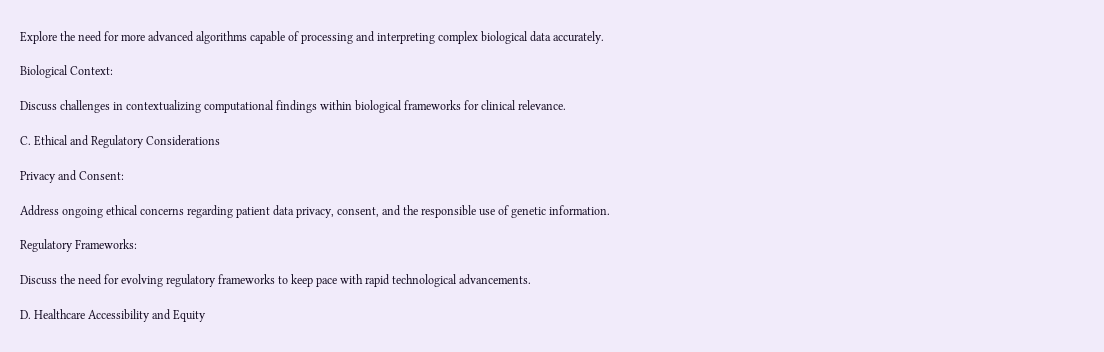Explore the need for more advanced algorithms capable of processing and interpreting complex biological data accurately.

Biological Context:

Discuss challenges in contextualizing computational findings within biological frameworks for clinical relevance.

C. Ethical and Regulatory Considerations

Privacy and Consent:

Address ongoing ethical concerns regarding patient data privacy, consent, and the responsible use of genetic information.

Regulatory Frameworks:

Discuss the need for evolving regulatory frameworks to keep pace with rapid technological advancements.

D. Healthcare Accessibility and Equity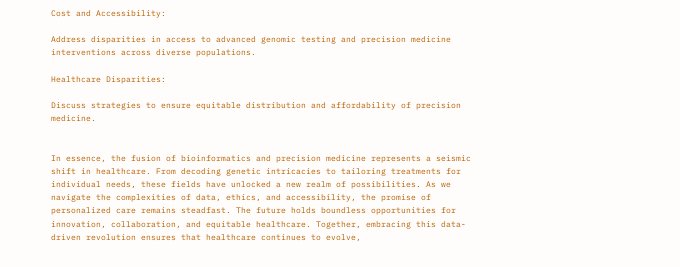Cost and Accessibility:

Address disparities in access to advanced genomic testing and precision medicine interventions across diverse populations.

Healthcare Disparities:

Discuss strategies to ensure equitable distribution and affordability of precision medicine.


In essence, the fusion of bioinformatics and precision medicine represents a seismic shift in healthcare. From decoding genetic intricacies to tailoring treatments for individual needs, these fields have unlocked a new realm of possibilities. As we navigate the complexities of data, ethics, and accessibility, the promise of personalized care remains steadfast. The future holds boundless opportunities for innovation, collaboration, and equitable healthcare. Together, embracing this data-driven revolution ensures that healthcare continues to evolve,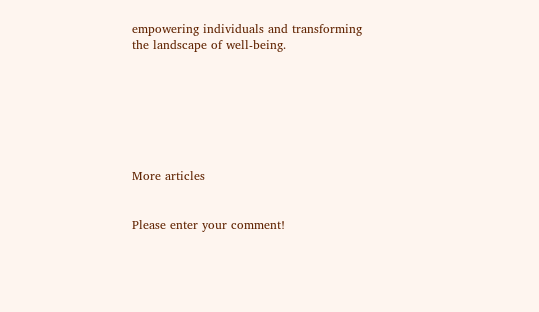empowering individuals and transforming the landscape of well-being.







More articles


Please enter your comment!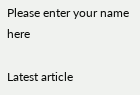Please enter your name here

Latest article